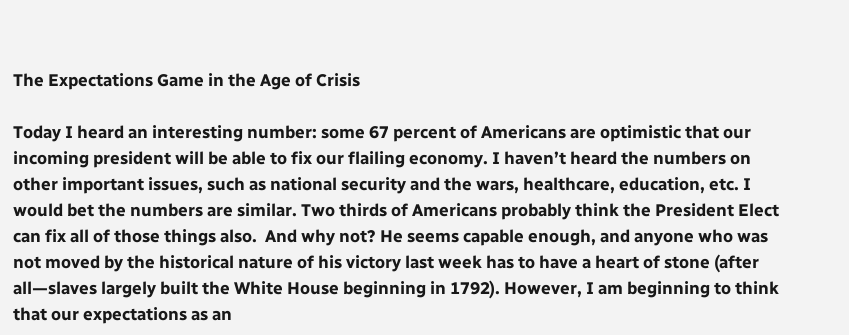The Expectations Game in the Age of Crisis

Today I heard an interesting number: some 67 percent of Americans are optimistic that our incoming president will be able to fix our flailing economy. I haven’t heard the numbers on other important issues, such as national security and the wars, healthcare, education, etc. I would bet the numbers are similar. Two thirds of Americans probably think the President Elect can fix all of those things also.  And why not? He seems capable enough, and anyone who was not moved by the historical nature of his victory last week has to have a heart of stone (after all—slaves largely built the White House beginning in 1792). However, I am beginning to think that our expectations as an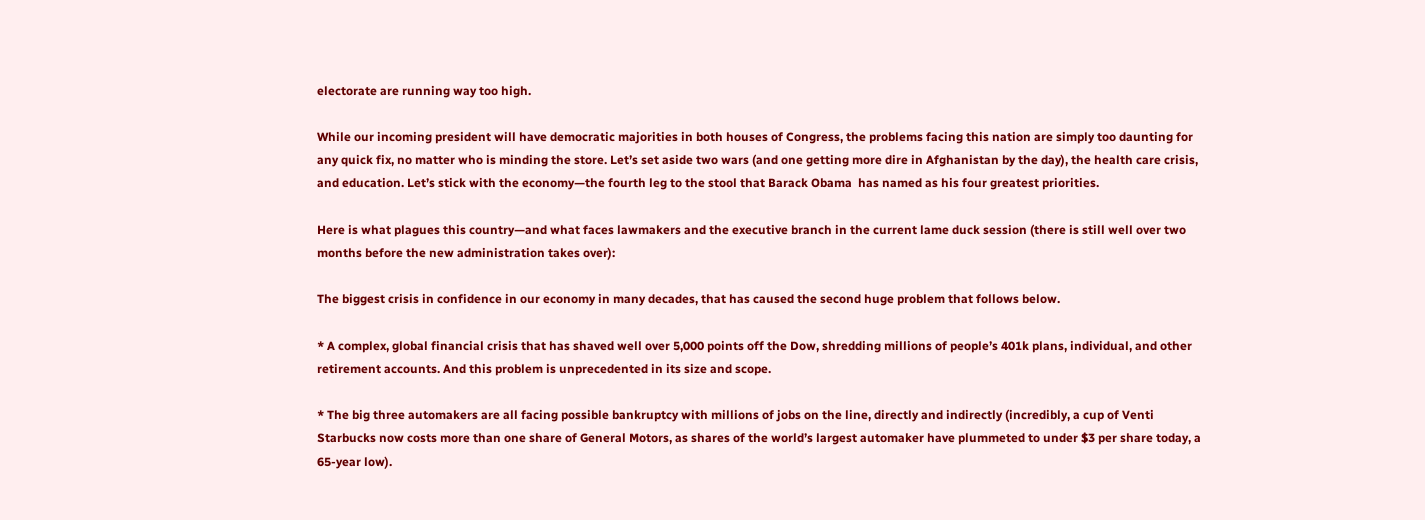electorate are running way too high.

While our incoming president will have democratic majorities in both houses of Congress, the problems facing this nation are simply too daunting for any quick fix, no matter who is minding the store. Let’s set aside two wars (and one getting more dire in Afghanistan by the day), the health care crisis, and education. Let’s stick with the economy—the fourth leg to the stool that Barack Obama  has named as his four greatest priorities.

Here is what plagues this country—and what faces lawmakers and the executive branch in the current lame duck session (there is still well over two months before the new administration takes over):

The biggest crisis in confidence in our economy in many decades, that has caused the second huge problem that follows below.

* A complex, global financial crisis that has shaved well over 5,000 points off the Dow, shredding millions of people’s 401k plans, individual, and other retirement accounts. And this problem is unprecedented in its size and scope.

* The big three automakers are all facing possible bankruptcy with millions of jobs on the line, directly and indirectly (incredibly, a cup of Venti Starbucks now costs more than one share of General Motors, as shares of the world’s largest automaker have plummeted to under $3 per share today, a 65-year low).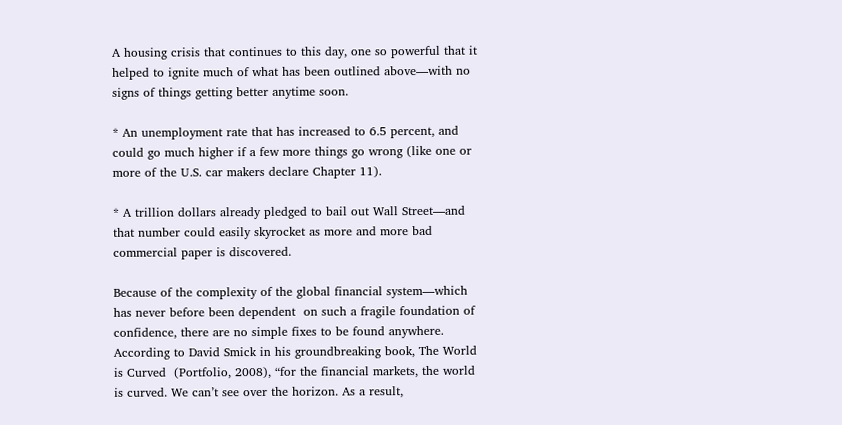A housing crisis that continues to this day, one so powerful that it helped to ignite much of what has been outlined above—with no signs of things getting better anytime soon.

* An unemployment rate that has increased to 6.5 percent, and could go much higher if a few more things go wrong (like one or more of the U.S. car makers declare Chapter 11).

* A trillion dollars already pledged to bail out Wall Street—and that number could easily skyrocket as more and more bad commercial paper is discovered.

Because of the complexity of the global financial system—which has never before been dependent  on such a fragile foundation of confidence, there are no simple fixes to be found anywhere. According to David Smick in his groundbreaking book, The World is Curved  (Portfolio, 2008), “for the financial markets, the world is curved. We can’t see over the horizon. As a result,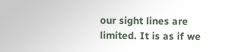our sight lines are limited. It is as if we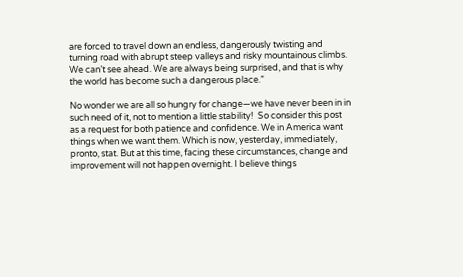are forced to travel down an endless, dangerously twisting and turning road with abrupt steep valleys and risky mountainous climbs. We can’t see ahead. We are always being surprised, and that is why the world has become such a dangerous place.”

No wonder we are all so hungry for change—we have never been in in such need of it, not to mention a little stability!  So consider this post as a request for both patience and confidence. We in America want things when we want them. Which is now, yesterday, immediately, pronto, stat. But at this time, facing these circumstances, change and improvement will not happen overnight. I believe things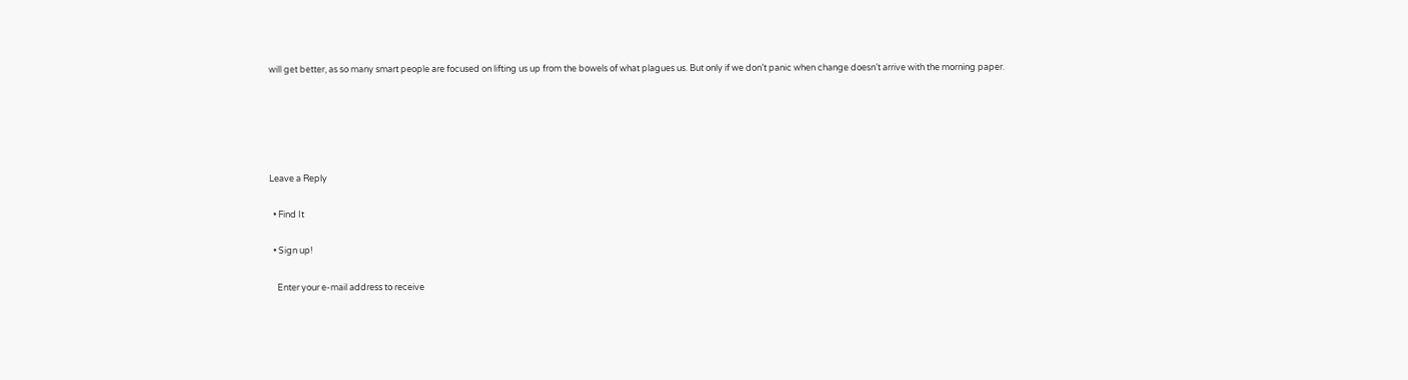will get better, as so many smart people are focused on lifting us up from the bowels of what plagues us. But only if we don’t panic when change doesn’t arrive with the morning paper.





Leave a Reply

  • Find It

  • Sign up!

    Enter your e-mail address to receive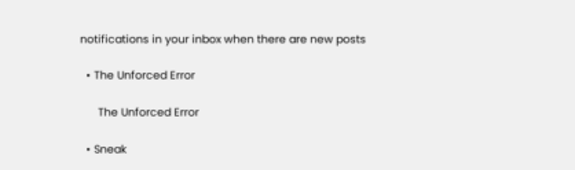notifications in your inbox when there are new posts

  • The Unforced Error

      The Unforced Error

  • Sneak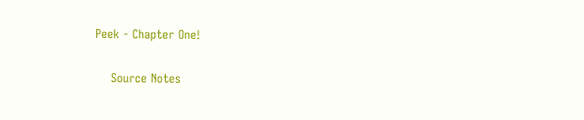Peek - Chapter One!

    Source Notes